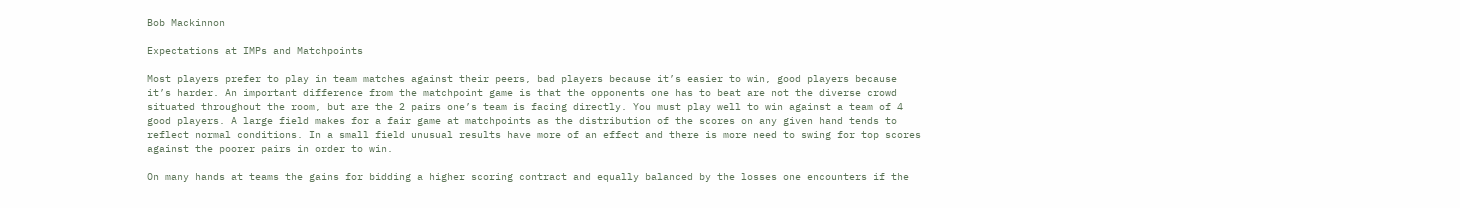Bob Mackinnon

Expectations at IMPs and Matchpoints

Most players prefer to play in team matches against their peers, bad players because it’s easier to win, good players because it’s harder. An important difference from the matchpoint game is that the opponents one has to beat are not the diverse crowd situated throughout the room, but are the 2 pairs one’s team is facing directly. You must play well to win against a team of 4 good players. A large field makes for a fair game at matchpoints as the distribution of the scores on any given hand tends to reflect normal conditions. In a small field unusual results have more of an effect and there is more need to swing for top scores against the poorer pairs in order to win.

On many hands at teams the gains for bidding a higher scoring contract and equally balanced by the losses one encounters if the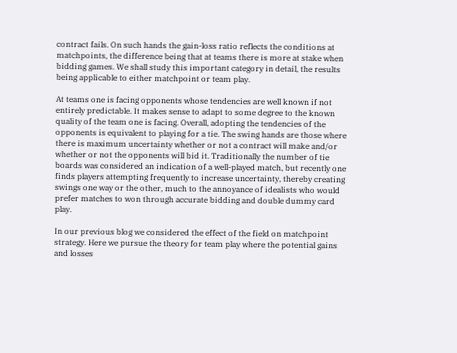contract fails. On such hands the gain-loss ratio reflects the conditions at matchpoints, the difference being that at teams there is more at stake when bidding games. We shall study this important category in detail, the results being applicable to either matchpoint or team play.

At teams one is facing opponents whose tendencies are well known if not entirely predictable. It makes sense to adapt to some degree to the known quality of the team one is facing. Overall, adopting the tendencies of the opponents is equivalent to playing for a tie. The swing hands are those where there is maximum uncertainty whether or not a contract will make and/or whether or not the opponents will bid it. Traditionally the number of tie boards was considered an indication of a well-played match, but recently one finds players attempting frequently to increase uncertainty, thereby creating swings one way or the other, much to the annoyance of idealists who would prefer matches to won through accurate bidding and double dummy card play.

In our previous blog we considered the effect of the field on matchpoint strategy. Here we pursue the theory for team play where the potential gains and losses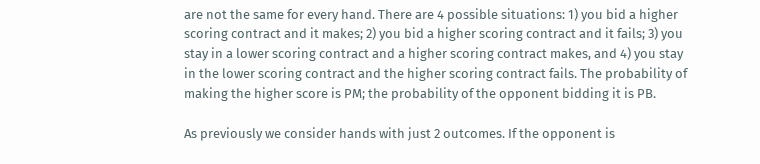are not the same for every hand. There are 4 possible situations: 1) you bid a higher scoring contract and it makes; 2) you bid a higher scoring contract and it fails; 3) you stay in a lower scoring contract and a higher scoring contract makes, and 4) you stay in the lower scoring contract and the higher scoring contract fails. The probability of making the higher score is PM; the probability of the opponent bidding it is PB.

As previously we consider hands with just 2 outcomes. If the opponent is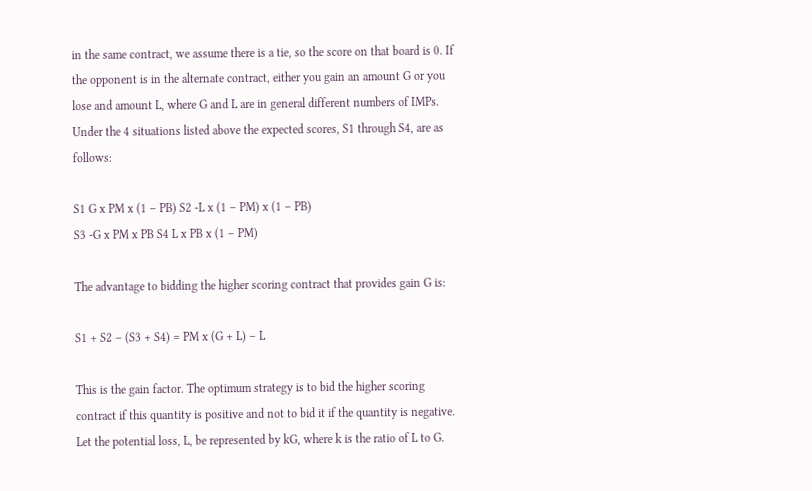in the same contract, we assume there is a tie, so the score on that board is 0. If the opponent is in the alternate contract, either you gain an amount G or you lose and amount L, where G and L are in general different numbers of IMPs. Under the 4 situations listed above the expected scores, S1 through S4, are as follows:

S1 G x PM x (1 – PB) S2 -L x (1 – PM) x (1 – PB)
S3 -G x PM x PB S4 L x PB x (1 – PM)

The advantage to bidding the higher scoring contract that provides gain G is:

S1 + S2 – (S3 + S4) = PM x (G + L) – L

This is the gain factor. The optimum strategy is to bid the higher scoring contract if this quantity is positive and not to bid it if the quantity is negative. Let the potential loss, L, be represented by kG, where k is the ratio of L to G.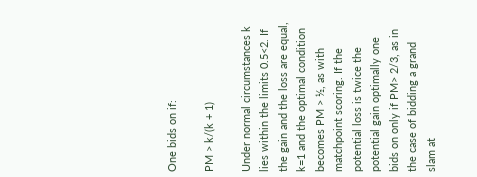One bids on if:

PM > k/(k + 1)

Under normal circumstances k lies within the limits 0.5<2. If the gain and the loss are equal, k=1 and the optimal condition becomes PM > ½, as with matchpoint scoring. If the potential loss is twice the potential gain optimally one bids on only if PM> 2/3, as in the case of bidding a grand slam at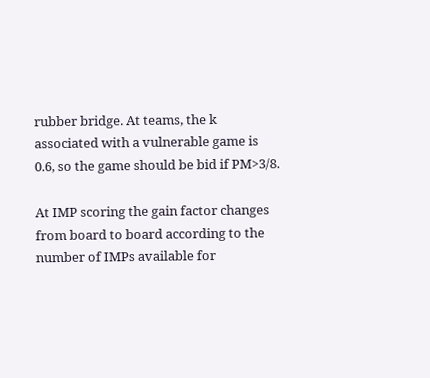rubber bridge. At teams, the k associated with a vulnerable game is 0.6, so the game should be bid if PM>3/8.

At IMP scoring the gain factor changes from board to board according to the number of IMPs available for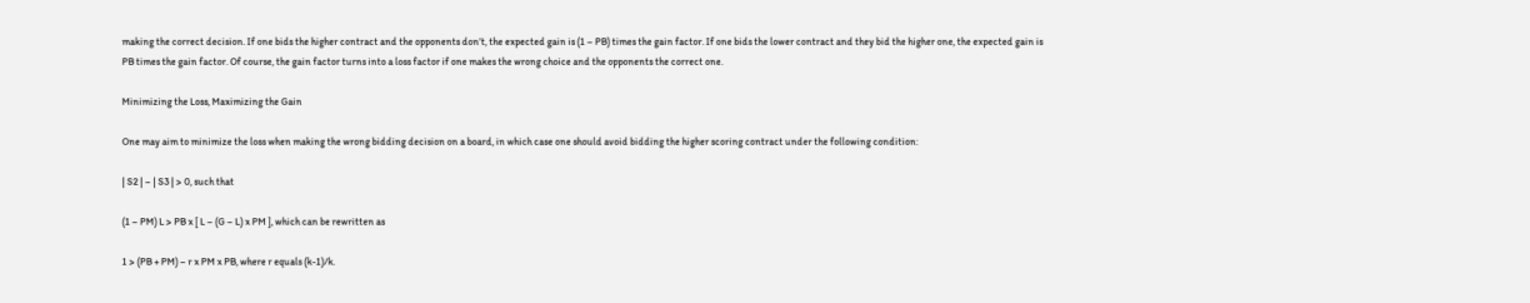making the correct decision. If one bids the higher contract and the opponents don’t, the expected gain is (1 – PB) times the gain factor. If one bids the lower contract and they bid the higher one, the expected gain is PB times the gain factor. Of course, the gain factor turns into a loss factor if one makes the wrong choice and the opponents the correct one.

Minimizing the Loss, Maximizing the Gain

One may aim to minimize the loss when making the wrong bidding decision on a board, in which case one should avoid bidding the higher scoring contract under the following condition:

| S2 | – | S3 | > 0, such that

(1 – PM) L > PB x [ L – (G – L) x PM ], which can be rewritten as

1 > (PB + PM) – r x PM x PB, where r equals (k-1)/k.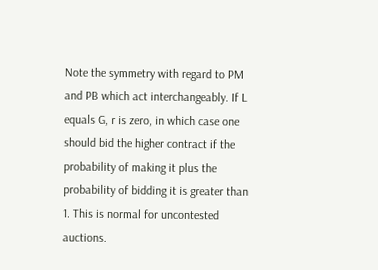Note the symmetry with regard to PM and PB which act interchangeably. If L equals G, r is zero, in which case one should bid the higher contract if the probability of making it plus the probability of bidding it is greater than 1. This is normal for uncontested auctions.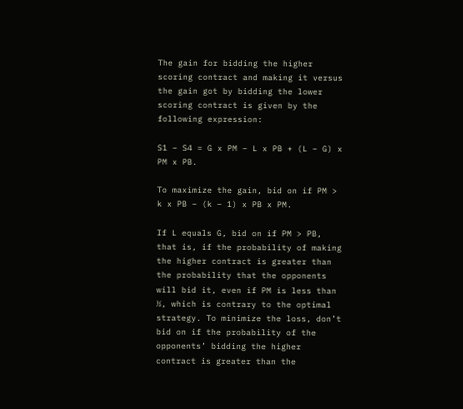The gain for bidding the higher scoring contract and making it versus the gain got by bidding the lower scoring contract is given by the following expression:

S1 – S4 = G x PM – L x PB + (L – G) x PM x PB.

To maximize the gain, bid on if PM > k x PB – (k – 1) x PB x PM.

If L equals G, bid on if PM > PB, that is, if the probability of making the higher contract is greater than the probability that the opponents will bid it, even if PM is less than ½, which is contrary to the optimal strategy. To minimize the loss, don’t bid on if the probability of the opponents’ bidding the higher contract is greater than the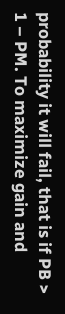probability it will fail, that is if PB > 1 – PM. To maximize gain and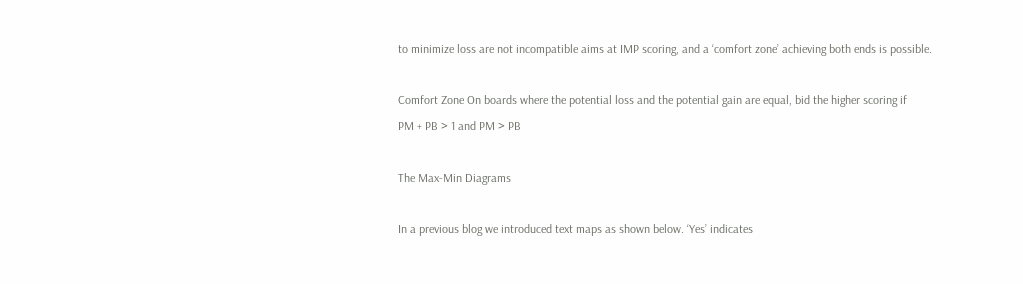to minimize loss are not incompatible aims at IMP scoring, and a ‘comfort zone’ achieving both ends is possible.

Comfort Zone On boards where the potential loss and the potential gain are equal, bid the higher scoring if
PM + PB > 1 and PM > PB

The Max-Min Diagrams

In a previous blog we introduced text maps as shown below. ‘Yes’ indicates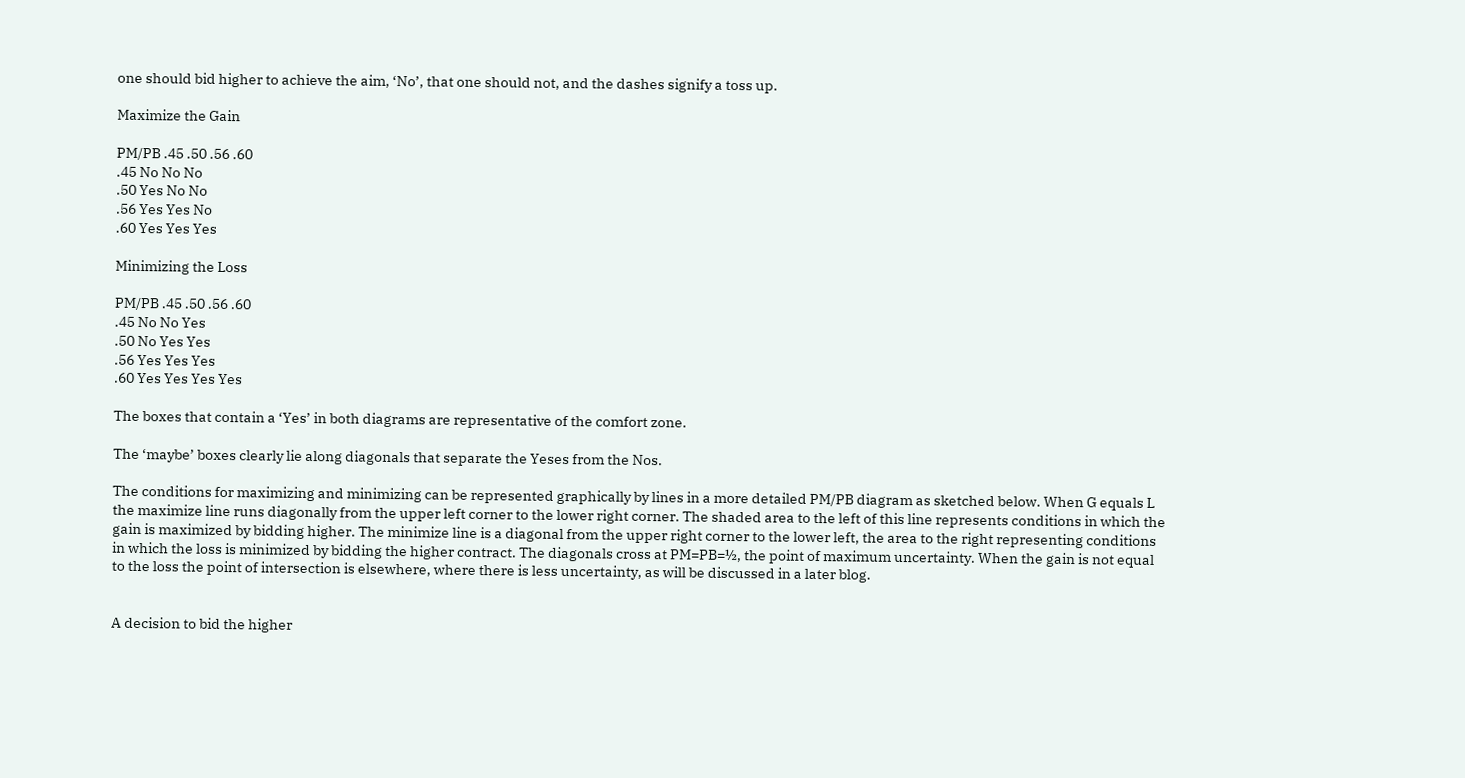one should bid higher to achieve the aim, ‘No’, that one should not, and the dashes signify a toss up.

Maximize the Gain

PM/PB .45 .50 .56 .60
.45 No No No
.50 Yes No No
.56 Yes Yes No
.60 Yes Yes Yes

Minimizing the Loss

PM/PB .45 .50 .56 .60
.45 No No Yes
.50 No Yes Yes
.56 Yes Yes Yes
.60 Yes Yes Yes Yes

The boxes that contain a ‘Yes’ in both diagrams are representative of the comfort zone.

The ‘maybe’ boxes clearly lie along diagonals that separate the Yeses from the Nos.

The conditions for maximizing and minimizing can be represented graphically by lines in a more detailed PM/PB diagram as sketched below. When G equals L the maximize line runs diagonally from the upper left corner to the lower right corner. The shaded area to the left of this line represents conditions in which the gain is maximized by bidding higher. The minimize line is a diagonal from the upper right corner to the lower left, the area to the right representing conditions in which the loss is minimized by bidding the higher contract. The diagonals cross at PM=PB=½, the point of maximum uncertainty. When the gain is not equal to the loss the point of intersection is elsewhere, where there is less uncertainty, as will be discussed in a later blog.


A decision to bid the higher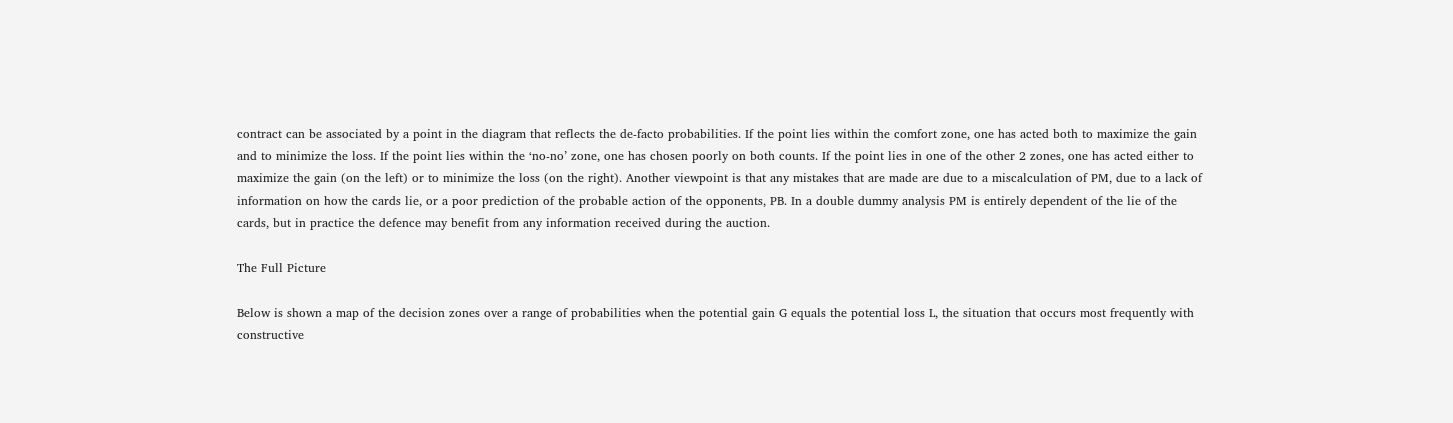contract can be associated by a point in the diagram that reflects the de-facto probabilities. If the point lies within the comfort zone, one has acted both to maximize the gain and to minimize the loss. If the point lies within the ‘no-no’ zone, one has chosen poorly on both counts. If the point lies in one of the other 2 zones, one has acted either to maximize the gain (on the left) or to minimize the loss (on the right). Another viewpoint is that any mistakes that are made are due to a miscalculation of PM, due to a lack of information on how the cards lie, or a poor prediction of the probable action of the opponents, PB. In a double dummy analysis PM is entirely dependent of the lie of the cards, but in practice the defence may benefit from any information received during the auction.

The Full Picture

Below is shown a map of the decision zones over a range of probabilities when the potential gain G equals the potential loss L, the situation that occurs most frequently with constructive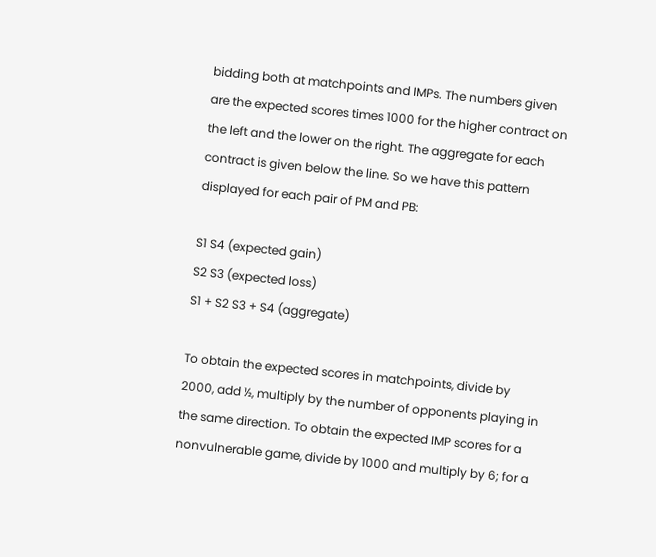bidding both at matchpoints and IMPs. The numbers given are the expected scores times 1000 for the higher contract on the left and the lower on the right. The aggregate for each contract is given below the line. So we have this pattern displayed for each pair of PM and PB:

S1 S4 (expected gain)
S2 S3 (expected loss)
S1 + S2 S3 + S4 (aggregate)

To obtain the expected scores in matchpoints, divide by 2000, add ½, multiply by the number of opponents playing in the same direction. To obtain the expected IMP scores for a nonvulnerable game, divide by 1000 and multiply by 6; for a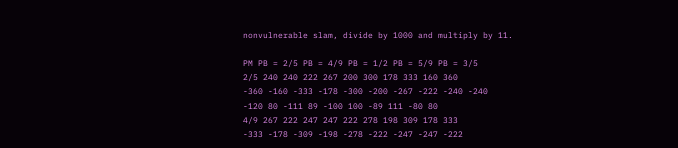nonvulnerable slam, divide by 1000 and multiply by 11.

PM PB = 2/5 PB = 4/9 PB = 1/2 PB = 5/9 PB = 3/5
2/5 240 240 222 267 200 300 178 333 160 360
-360 -160 -333 -178 -300 -200 -267 -222 -240 -240
-120 80 -111 89 -100 100 -89 111 -80 80
4/9 267 222 247 247 222 278 198 309 178 333
-333 -178 -309 -198 -278 -222 -247 -247 -222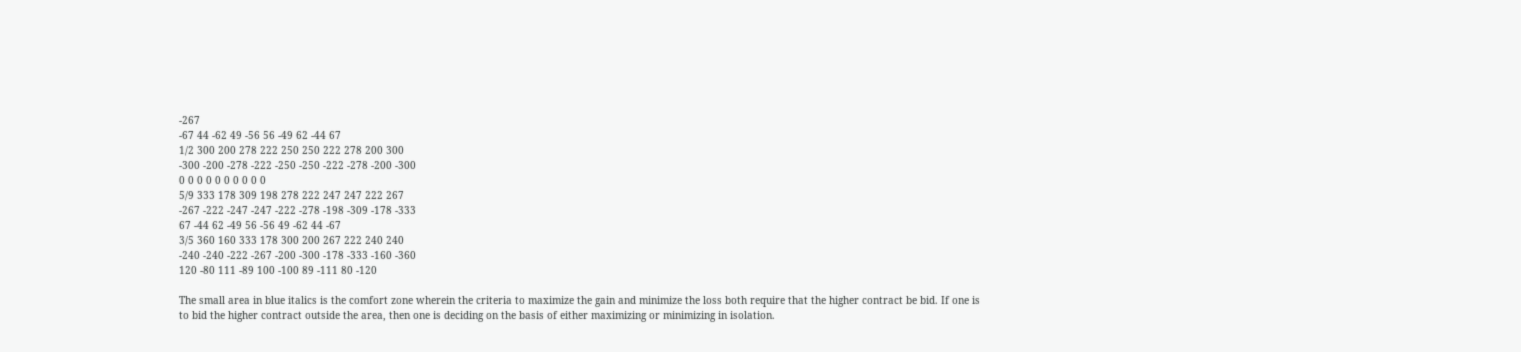-267
-67 44 -62 49 -56 56 -49 62 -44 67
1/2 300 200 278 222 250 250 222 278 200 300
-300 -200 -278 -222 -250 -250 -222 -278 -200 -300
0 0 0 0 0 0 0 0 0 0
5/9 333 178 309 198 278 222 247 247 222 267
-267 -222 -247 -247 -222 -278 -198 -309 -178 -333
67 -44 62 -49 56 -56 49 -62 44 -67
3/5 360 160 333 178 300 200 267 222 240 240
-240 -240 -222 -267 -200 -300 -178 -333 -160 -360
120 -80 111 -89 100 -100 89 -111 80 -120

The small area in blue italics is the comfort zone wherein the criteria to maximize the gain and minimize the loss both require that the higher contract be bid. If one is to bid the higher contract outside the area, then one is deciding on the basis of either maximizing or minimizing in isolation.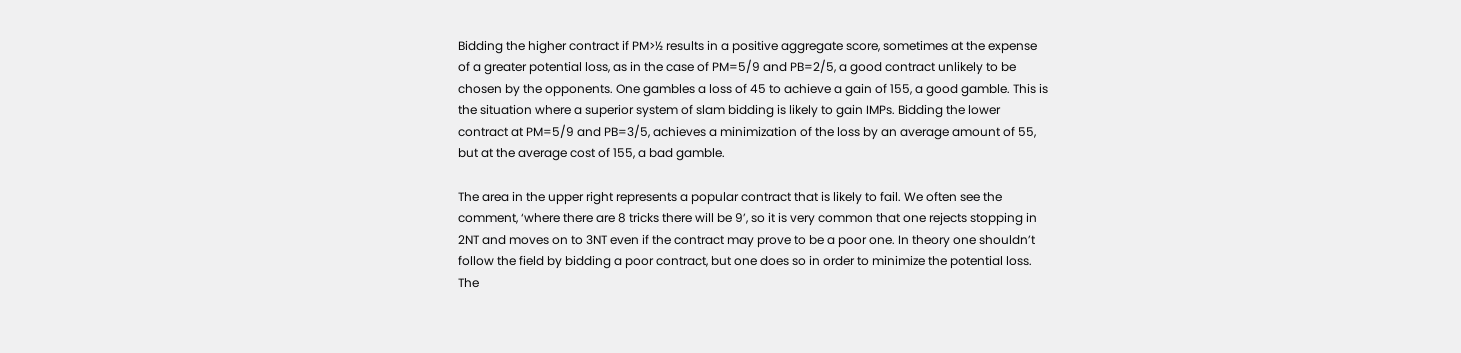Bidding the higher contract if PM>½ results in a positive aggregate score, sometimes at the expense of a greater potential loss, as in the case of PM=5/9 and PB=2/5, a good contract unlikely to be chosen by the opponents. One gambles a loss of 45 to achieve a gain of 155, a good gamble. This is the situation where a superior system of slam bidding is likely to gain IMPs. Bidding the lower contract at PM=5/9 and PB=3/5, achieves a minimization of the loss by an average amount of 55, but at the average cost of 155, a bad gamble.

The area in the upper right represents a popular contract that is likely to fail. We often see the comment, ‘where there are 8 tricks there will be 9’, so it is very common that one rejects stopping in 2NT and moves on to 3NT even if the contract may prove to be a poor one. In theory one shouldn’t follow the field by bidding a poor contract, but one does so in order to minimize the potential loss. The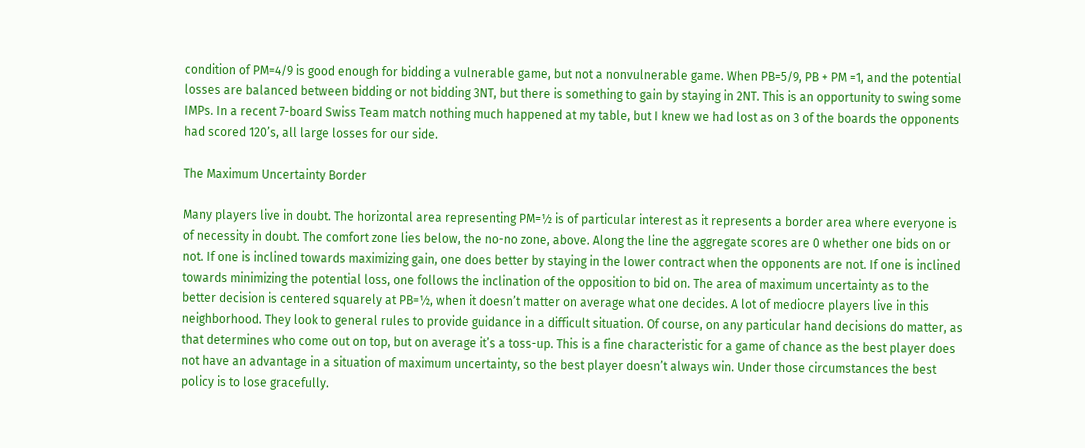condition of PM=4/9 is good enough for bidding a vulnerable game, but not a nonvulnerable game. When PB=5/9, PB + PM =1, and the potential losses are balanced between bidding or not bidding 3NT, but there is something to gain by staying in 2NT. This is an opportunity to swing some IMPs. In a recent 7-board Swiss Team match nothing much happened at my table, but I knew we had lost as on 3 of the boards the opponents had scored 120’s, all large losses for our side.

The Maximum Uncertainty Border

Many players live in doubt. The horizontal area representing PM=½ is of particular interest as it represents a border area where everyone is of necessity in doubt. The comfort zone lies below, the no-no zone, above. Along the line the aggregate scores are 0 whether one bids on or not. If one is inclined towards maximizing gain, one does better by staying in the lower contract when the opponents are not. If one is inclined towards minimizing the potential loss, one follows the inclination of the opposition to bid on. The area of maximum uncertainty as to the better decision is centered squarely at PB=½, when it doesn’t matter on average what one decides. A lot of mediocre players live in this neighborhood. They look to general rules to provide guidance in a difficult situation. Of course, on any particular hand decisions do matter, as that determines who come out on top, but on average it’s a toss-up. This is a fine characteristic for a game of chance as the best player does not have an advantage in a situation of maximum uncertainty, so the best player doesn’t always win. Under those circumstances the best policy is to lose gracefully.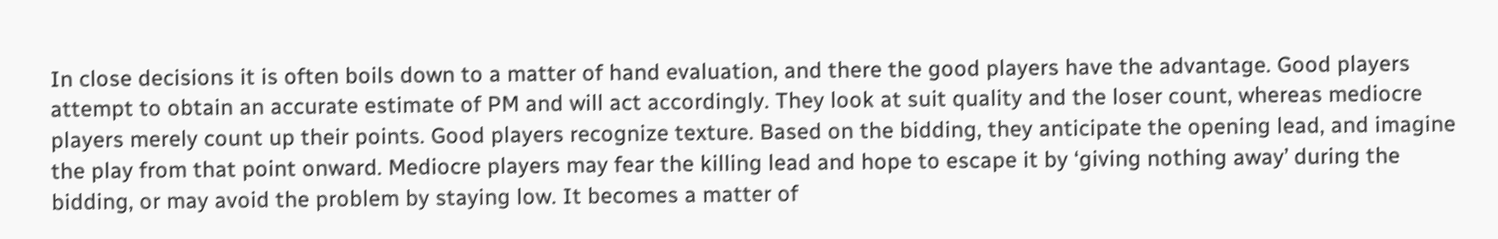In close decisions it is often boils down to a matter of hand evaluation, and there the good players have the advantage. Good players attempt to obtain an accurate estimate of PM and will act accordingly. They look at suit quality and the loser count, whereas mediocre players merely count up their points. Good players recognize texture. Based on the bidding, they anticipate the opening lead, and imagine the play from that point onward. Mediocre players may fear the killing lead and hope to escape it by ‘giving nothing away’ during the bidding, or may avoid the problem by staying low. It becomes a matter of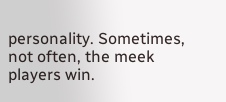personality. Sometimes, not often, the meek players win.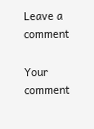Leave a comment

Your comment